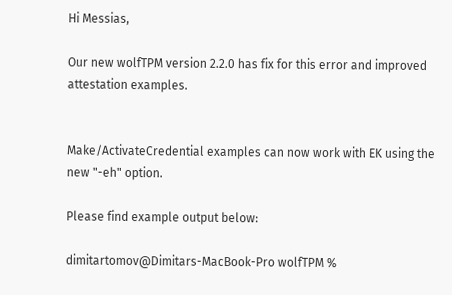Hi Messias,

Our new wolfTPM version 2.2.0 has fix for this error and improved attestation examples.


Make/ActivateCredential examples can now work with EK using the new "-eh" option.

Please find example output below:

dimitartomov@Dimitars-MacBook-Pro wolfTPM %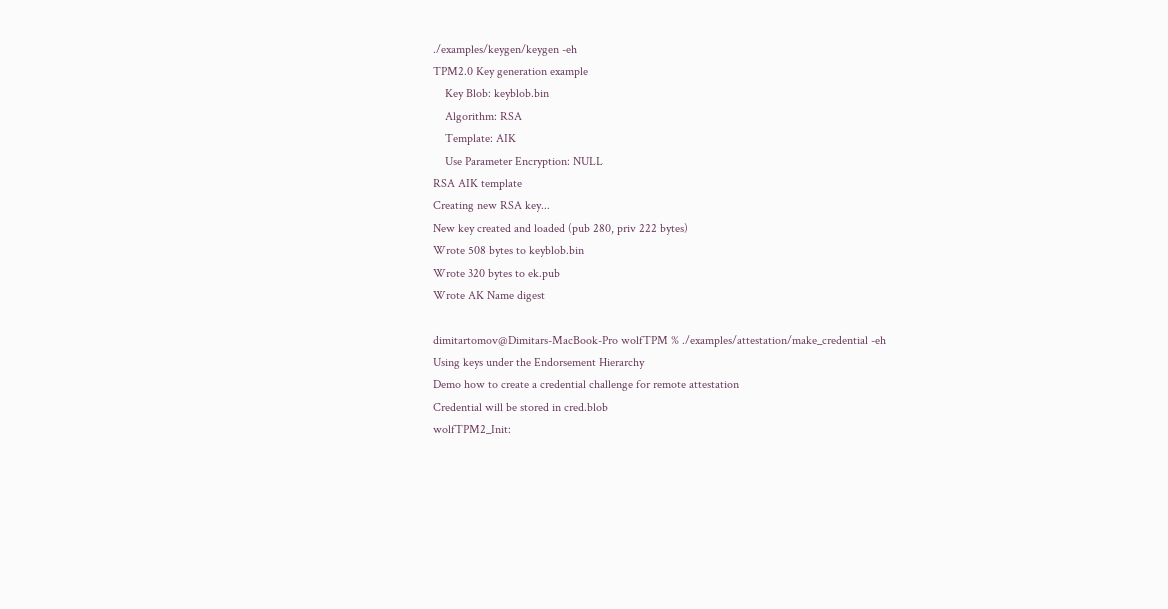./examples/keygen/keygen -eh
TPM2.0 Key generation example
    Key Blob: keyblob.bin
    Algorithm: RSA
    Template: AIK
    Use Parameter Encryption: NULL
RSA AIK template
Creating new RSA key...
New key created and loaded (pub 280, priv 222 bytes)
Wrote 508 bytes to keyblob.bin
Wrote 320 bytes to ek.pub
Wrote AK Name digest

dimitartomov@Dimitars-MacBook-Pro wolfTPM % ./examples/attestation/make_credential -eh
Using keys under the Endorsement Hierarchy
Demo how to create a credential challenge for remote attestation
Credential will be stored in cred.blob
wolfTPM2_Init: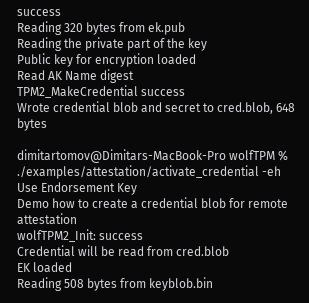success
Reading 320 bytes from ek.pub
Reading the private part of the key
Public key for encryption loaded
Read AK Name digest
TPM2_MakeCredential success
Wrote credential blob and secret to cred.blob, 648 bytes

dimitartomov@Dimitars-MacBook-Pro wolfTPM % ./examples/attestation/activate_credential -eh
Use Endorsement Key
Demo how to create a credential blob for remote attestation
wolfTPM2_Init: success
Credential will be read from cred.blob
EK loaded
Reading 508 bytes from keyblob.bin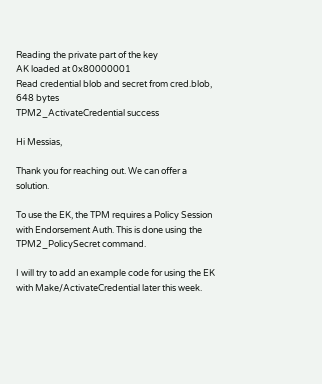Reading the private part of the key
AK loaded at 0x80000001
Read credential blob and secret from cred.blob, 648 bytes
TPM2_ActivateCredential success

Hi Messias,

Thank you for reaching out. We can offer a solution.

To use the EK, the TPM requires a Policy Session with Endorsement Auth. This is done using the TPM2_PolicySecret command.

I will try to add an example code for using the EK with Make/ActivateCredential later this week.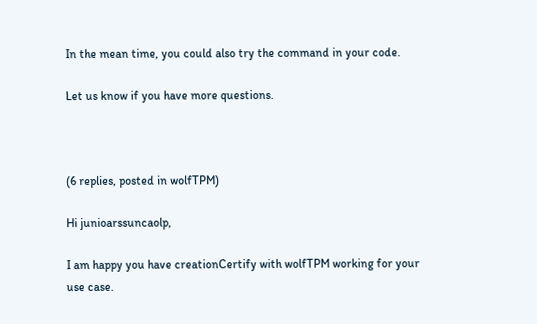In the mean time, you could also try the command in your code.

Let us know if you have more questions.



(6 replies, posted in wolfTPM)

Hi junioarssuncaolp,

I am happy you have creationCertify with wolfTPM working for your use case.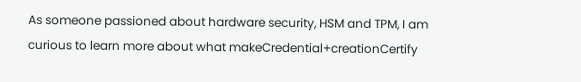As someone passioned about hardware security, HSM and TPM, I am curious to learn more about what makeCredential+creationCertify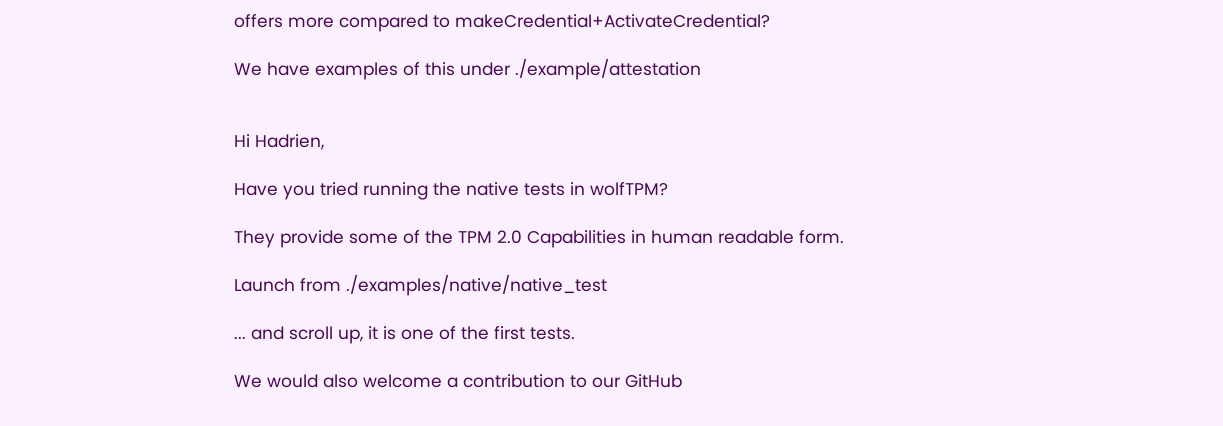offers more compared to makeCredential+ActivateCredential?

We have examples of this under ./example/attestation


Hi Hadrien,

Have you tried running the native tests in wolfTPM?

They provide some of the TPM 2.0 Capabilities in human readable form.

Launch from ./examples/native/native_test

... and scroll up, it is one of the first tests.

We would also welcome a contribution to our GitHub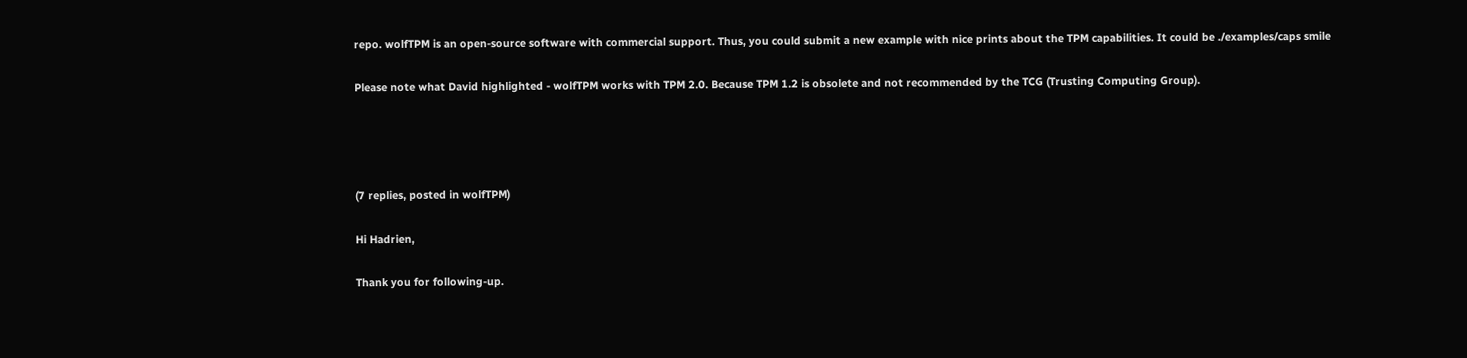repo. wolfTPM is an open-source software with commercial support. Thus, you could submit a new example with nice prints about the TPM capabilities. It could be ./examples/caps smile

Please note what David highlighted - wolfTPM works with TPM 2.0. Because TPM 1.2 is obsolete and not recommended by the TCG (Trusting Computing Group).




(7 replies, posted in wolfTPM)

Hi Hadrien,

Thank you for following-up.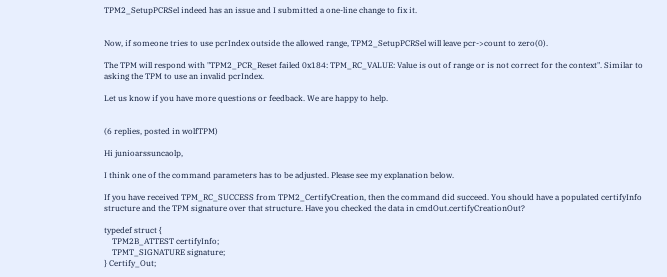TPM2_SetupPCRSel indeed has an issue and I submitted a one-line change to fix it.


Now, if someone tries to use pcrIndex outside the allowed range, TPM2_SetupPCRSel will leave pcr->count to zero(0).

The TPM will respond with "TPM2_PCR_Reset failed 0x184: TPM_RC_VALUE: Value is out of range or is not correct for the context". Similar to asking the TPM to use an invalid pcrIndex.

Let us know if you have more questions or feedback. We are happy to help.


(6 replies, posted in wolfTPM)

Hi junioarssuncaolp,

I think one of the command parameters has to be adjusted. Please see my explanation below.

If you have received TPM_RC_SUCCESS from TPM2_CertifyCreation, then the command did succeed. You should have a populated certifyInfo structure and the TPM signature over that structure. Have you checked the data in cmdOut.certifyCreationOut?

typedef struct {
    TPM2B_ATTEST certifyInfo;
    TPMT_SIGNATURE signature;
} Certify_Out;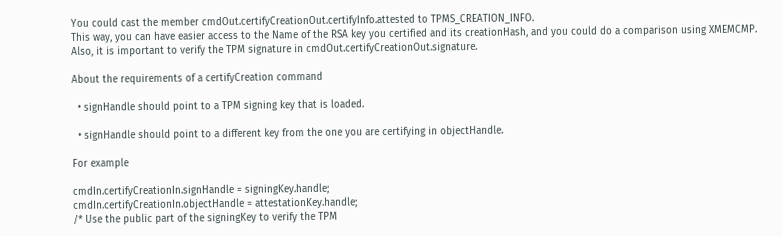You could cast the member cmdOut.certifyCreationOut.certifyInfo.attested to TPMS_CREATION_INFO.
This way, you can have easier access to the Name of the RSA key you certified and its creationHash, and you could do a comparison using XMEMCMP. Also, it is important to verify the TPM signature in cmdOut.certifyCreationOut.signature.

About the requirements of a certifyCreation command

  • signHandle should point to a TPM signing key that is loaded.

  • signHandle should point to a different key from the one you are certifying in objectHandle.

For example

cmdIn.certifyCreationIn.signHandle = signingKey.handle;
cmdIn.certifyCreationIn.objectHandle = attestationKey.handle;
/* Use the public part of the signingKey to verify the TPM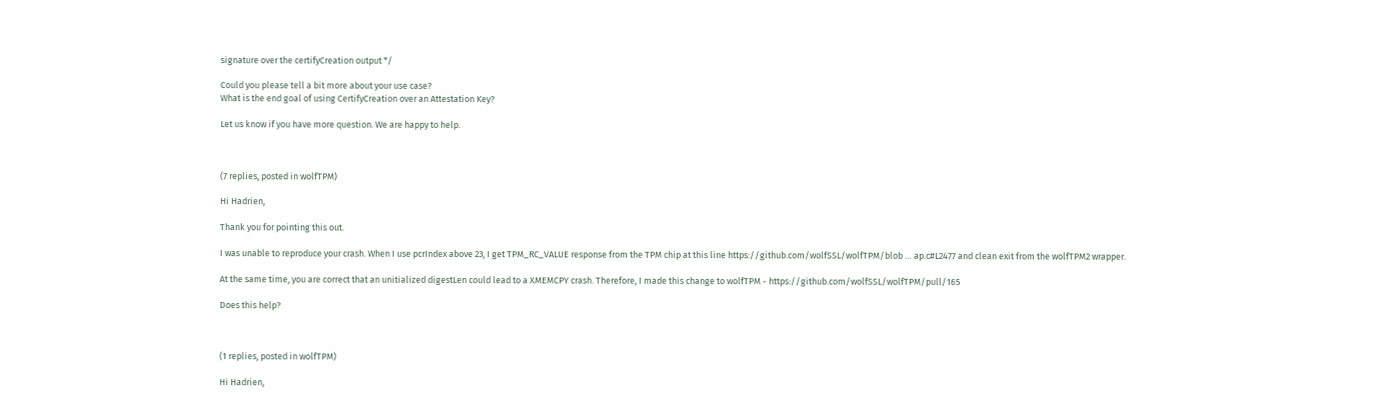signature over the certifyCreation output */

Could you please tell a bit more about your use case?
What is the end goal of using CertifyCreation over an Attestation Key?

Let us know if you have more question. We are happy to help.



(7 replies, posted in wolfTPM)

Hi Hadrien,

Thank you for pointing this out.

I was unable to reproduce your crash. When I use pcrIndex above 23, I get TPM_RC_VALUE response from the TPM chip at this line https://github.com/wolfSSL/wolfTPM/blob … ap.c#L2477 and clean exit from the wolfTPM2 wrapper.

At the same time, you are correct that an unitialized digestLen could lead to a XMEMCPY crash. Therefore, I made this change to wolfTPM - https://github.com/wolfSSL/wolfTPM/pull/165

Does this help?



(1 replies, posted in wolfTPM)

Hi Hadrien,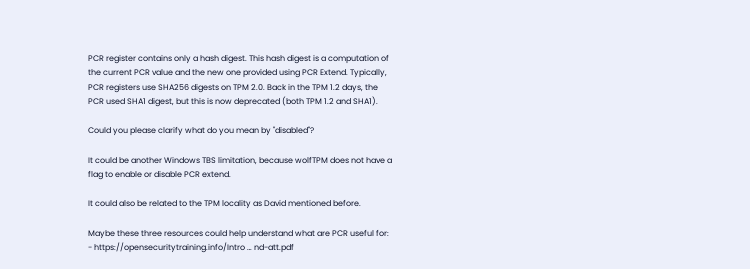PCR register contains only a hash digest. This hash digest is a computation of the current PCR value and the new one provided using PCR Extend. Typically, PCR registers use SHA256 digests on TPM 2.0. Back in the TPM 1.2 days, the PCR used SHA1 digest, but this is now deprecated (both TPM 1.2 and SHA1).

Could you please clarify what do you mean by "disabled"?

It could be another Windows TBS limitation, because wolfTPM does not have a flag to enable or disable PCR extend.

It could also be related to the TPM locality as David mentioned before.

Maybe these three resources could help understand what are PCR useful for:
- https://opensecuritytraining.info/Intro … nd-att.pdf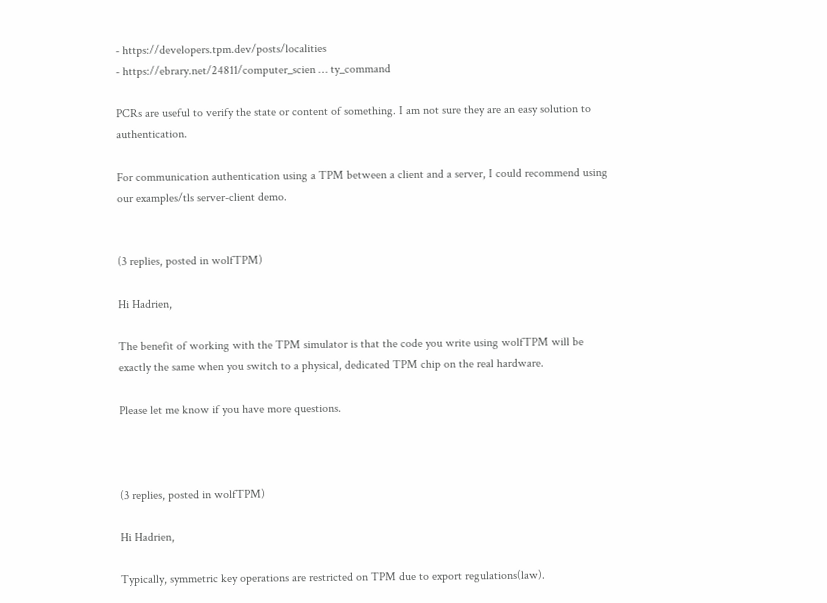- https://developers.tpm.dev/posts/localities
- https://ebrary.net/24811/computer_scien … ty_command

PCRs are useful to verify the state or content of something. I am not sure they are an easy solution to authentication.

For communication authentication using a TPM between a client and a server, I could recommend using our examples/tls server-client demo.


(3 replies, posted in wolfTPM)

Hi Hadrien,

The benefit of working with the TPM simulator is that the code you write using wolfTPM will be exactly the same when you switch to a physical, dedicated TPM chip on the real hardware.

Please let me know if you have more questions.



(3 replies, posted in wolfTPM)

Hi Hadrien,

Typically, symmetric key operations are restricted on TPM due to export regulations(law).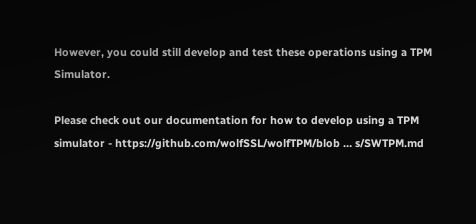However, you could still develop and test these operations using a TPM Simulator.

Please check out our documentation for how to develop using a TPM simulator - https://github.com/wolfSSL/wolfTPM/blob … s/SWTPM.md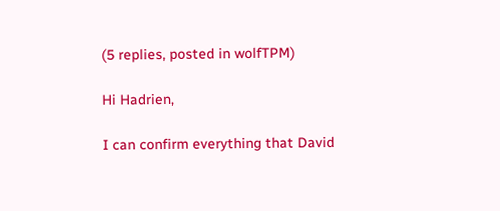(5 replies, posted in wolfTPM)

Hi Hadrien,

I can confirm everything that David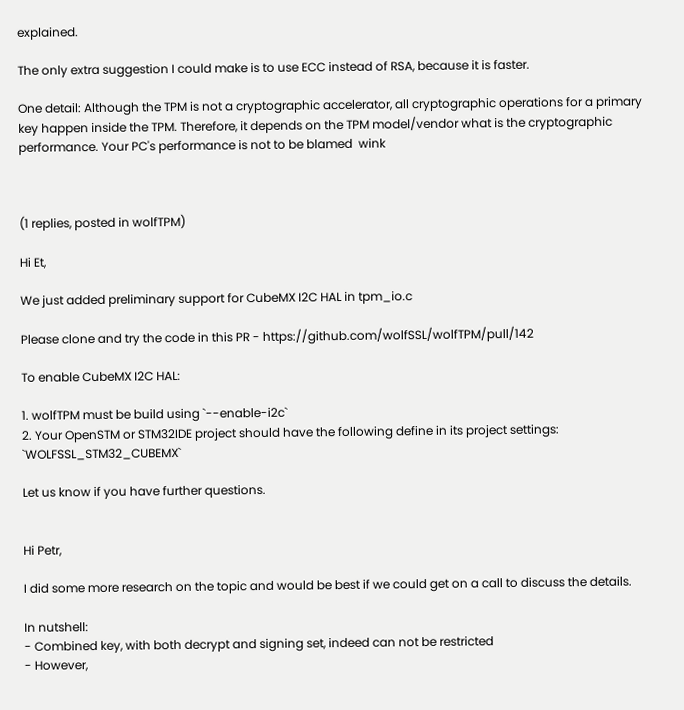explained.

The only extra suggestion I could make is to use ECC instead of RSA, because it is faster.

One detail: Although the TPM is not a cryptographic accelerator, all cryptographic operations for a primary key happen inside the TPM. Therefore, it depends on the TPM model/vendor what is the cryptographic performance. Your PC's performance is not to be blamed  wink



(1 replies, posted in wolfTPM)

Hi Et,

We just added preliminary support for CubeMX I2C HAL in tpm_io.c

Please clone and try the code in this PR - https://github.com/wolfSSL/wolfTPM/pull/142

To enable CubeMX I2C HAL:

1. wolfTPM must be build using `--enable-i2c`
2. Your OpenSTM or STM32IDE project should have the following define in its project settings: `WOLFSSL_STM32_CUBEMX`

Let us know if you have further questions.


Hi Petr,

I did some more research on the topic and would be best if we could get on a call to discuss the details.

In nutshell:
- Combined key, with both decrypt and signing set, indeed can not be restricted
- However,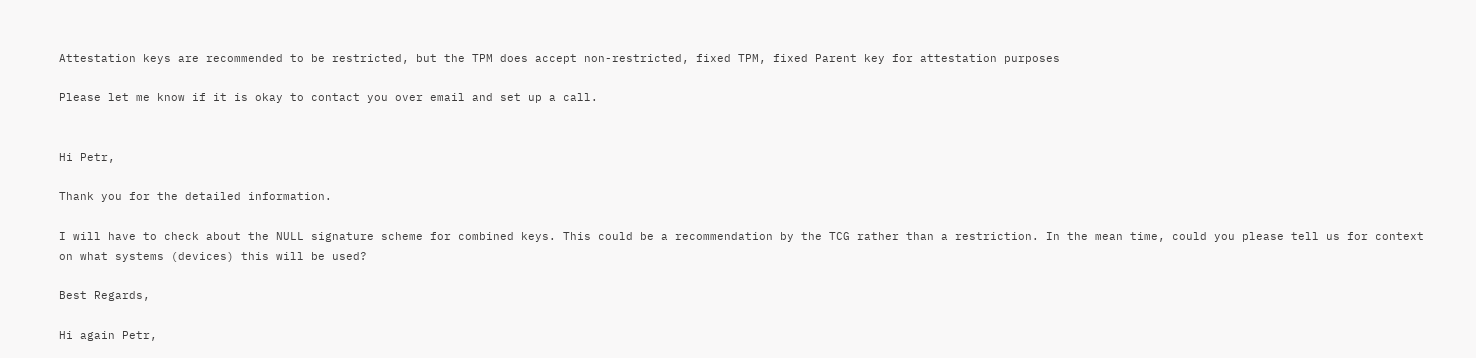Attestation keys are recommended to be restricted, but the TPM does accept non-restricted, fixed TPM, fixed Parent key for attestation purposes

Please let me know if it is okay to contact you over email and set up a call.


Hi Petr,

Thank you for the detailed information.

I will have to check about the NULL signature scheme for combined keys. This could be a recommendation by the TCG rather than a restriction. In the mean time, could you please tell us for context on what systems (devices) this will be used?

Best Regards,

Hi again Petr,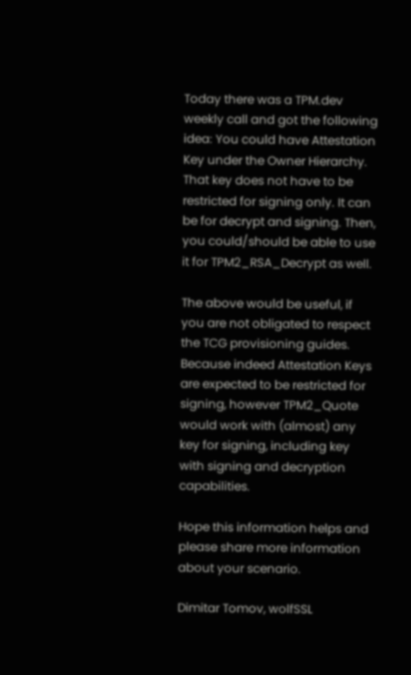Today there was a TPM.dev weekly call and got the following idea: You could have Attestation Key under the Owner Hierarchy. That key does not have to be restricted for signing only. It can be for decrypt and signing. Then, you could/should be able to use it for TPM2_RSA_Decrypt as well.

The above would be useful, if you are not obligated to respect the TCG provisioning guides. Because indeed Attestation Keys are expected to be restricted for signing, however TPM2_Quote would work with (almost) any key for signing, including key with signing and decryption capabilities.

Hope this information helps and please share more information about your scenario.

Dimitar Tomov, wolfSSL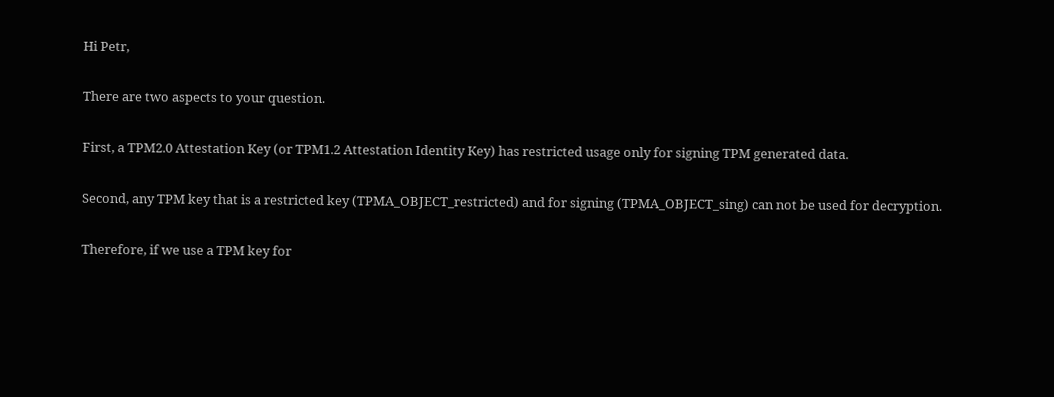Hi Petr,

There are two aspects to your question.

First, a TPM2.0 Attestation Key (or TPM1.2 Attestation Identity Key) has restricted usage only for signing TPM generated data.

Second, any TPM key that is a restricted key (TPMA_OBJECT_restricted) and for signing (TPMA_OBJECT_sing) can not be used for decryption.

Therefore, if we use a TPM key for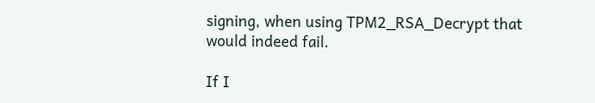signing, when using TPM2_RSA_Decrypt that would indeed fail.

If I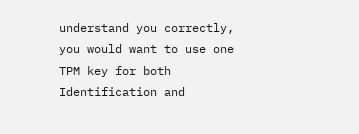understand you correctly, you would want to use one TPM key for both Identification and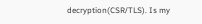decryption(CSR/TLS). Is my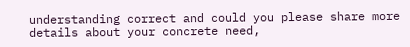understanding correct and could you please share more details about your concrete need,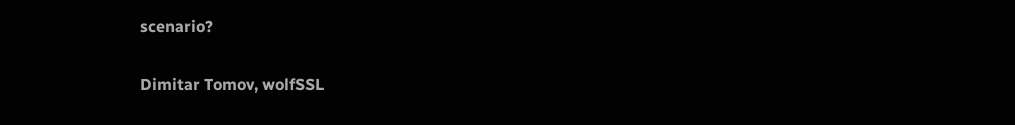scenario?

Dimitar Tomov, wolfSSL